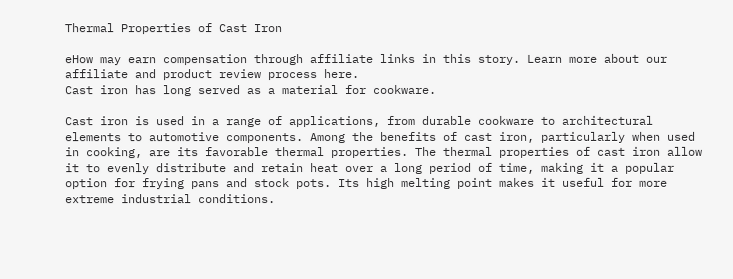Thermal Properties of Cast Iron

eHow may earn compensation through affiliate links in this story. Learn more about our affiliate and product review process here.
Cast iron has long served as a material for cookware.

Cast iron is used in a range of applications, from durable cookware to architectural elements to automotive components. Among the benefits of cast iron, particularly when used in cooking, are its favorable thermal properties. The thermal properties of cast iron allow it to evenly distribute and retain heat over a long period of time, making it a popular option for frying pans and stock pots. Its high melting point makes it useful for more extreme industrial conditions.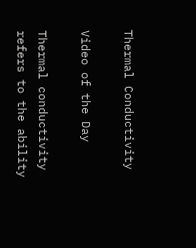Thermal Conductivity

Video of the Day

Thermal conductivity refers to the ability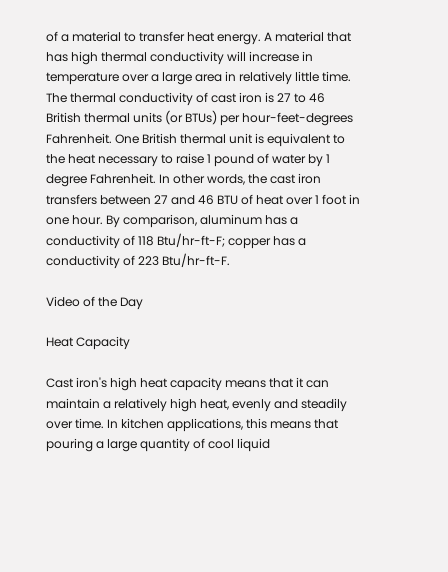of a material to transfer heat energy. A material that has high thermal conductivity will increase in temperature over a large area in relatively little time. The thermal conductivity of cast iron is 27 to 46 British thermal units (or BTUs) per hour-feet-degrees Fahrenheit. One British thermal unit is equivalent to the heat necessary to raise 1 pound of water by 1 degree Fahrenheit. In other words, the cast iron transfers between 27 and 46 BTU of heat over 1 foot in one hour. By comparison, aluminum has a conductivity of 118 Btu/hr-ft-F; copper has a conductivity of 223 Btu/hr-ft-F.

Video of the Day

Heat Capacity

Cast iron's high heat capacity means that it can maintain a relatively high heat, evenly and steadily over time. In kitchen applications, this means that pouring a large quantity of cool liquid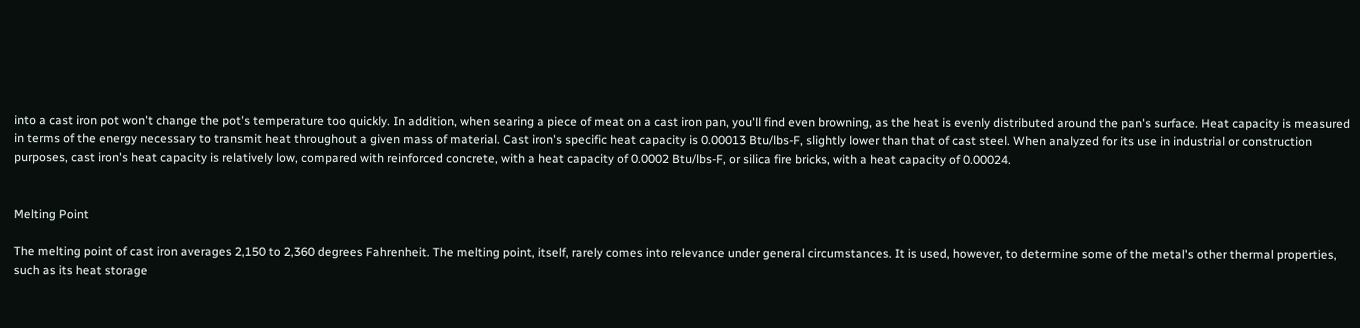into a cast iron pot won't change the pot's temperature too quickly. In addition, when searing a piece of meat on a cast iron pan, you'll find even browning, as the heat is evenly distributed around the pan's surface. Heat capacity is measured in terms of the energy necessary to transmit heat throughout a given mass of material. Cast iron's specific heat capacity is 0.00013 Btu/lbs-F, slightly lower than that of cast steel. When analyzed for its use in industrial or construction purposes, cast iron's heat capacity is relatively low, compared with reinforced concrete, with a heat capacity of 0.0002 Btu/lbs-F, or silica fire bricks, with a heat capacity of 0.00024.


Melting Point

The melting point of cast iron averages 2,150 to 2,360 degrees Fahrenheit. The melting point, itself, rarely comes into relevance under general circumstances. It is used, however, to determine some of the metal's other thermal properties, such as its heat storage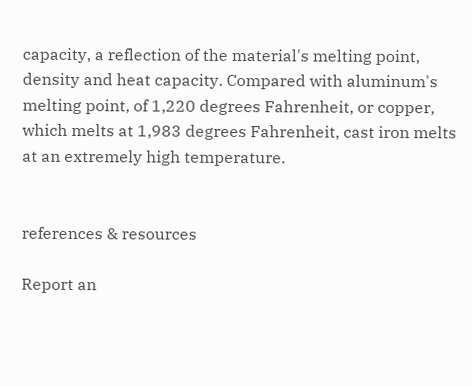capacity, a reflection of the material's melting point, density and heat capacity. Compared with aluminum's melting point, of 1,220 degrees Fahrenheit, or copper, which melts at 1,983 degrees Fahrenheit, cast iron melts at an extremely high temperature.


references & resources

Report an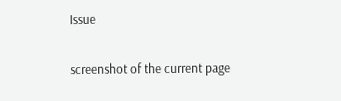Issue

screenshot of the current page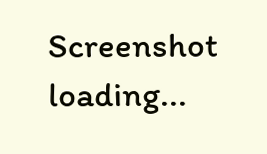Screenshot loading...